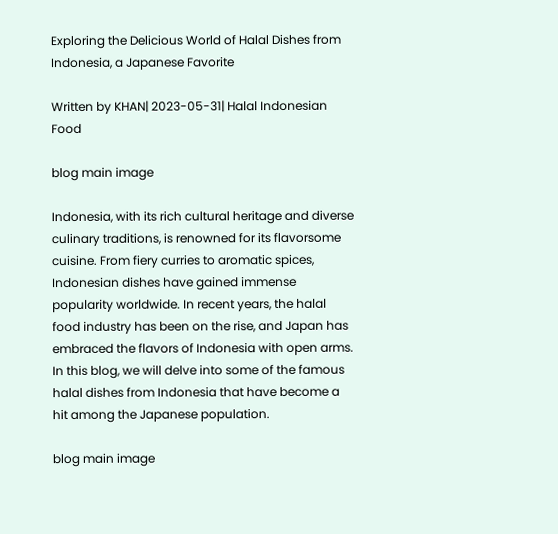Exploring the Delicious World of Halal Dishes from Indonesia, a Japanese Favorite

Written by KHAN| 2023-05-31| Halal Indonesian Food

blog main image

Indonesia, with its rich cultural heritage and diverse culinary traditions, is renowned for its flavorsome cuisine. From fiery curries to aromatic spices, Indonesian dishes have gained immense popularity worldwide. In recent years, the halal food industry has been on the rise, and Japan has embraced the flavors of Indonesia with open arms. In this blog, we will delve into some of the famous halal dishes from Indonesia that have become a hit among the Japanese population.

blog main image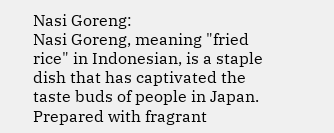Nasi Goreng:
Nasi Goreng, meaning "fried rice" in Indonesian, is a staple dish that has captivated the taste buds of people in Japan. Prepared with fragrant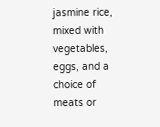jasmine rice, mixed with vegetables, eggs, and a choice of meats or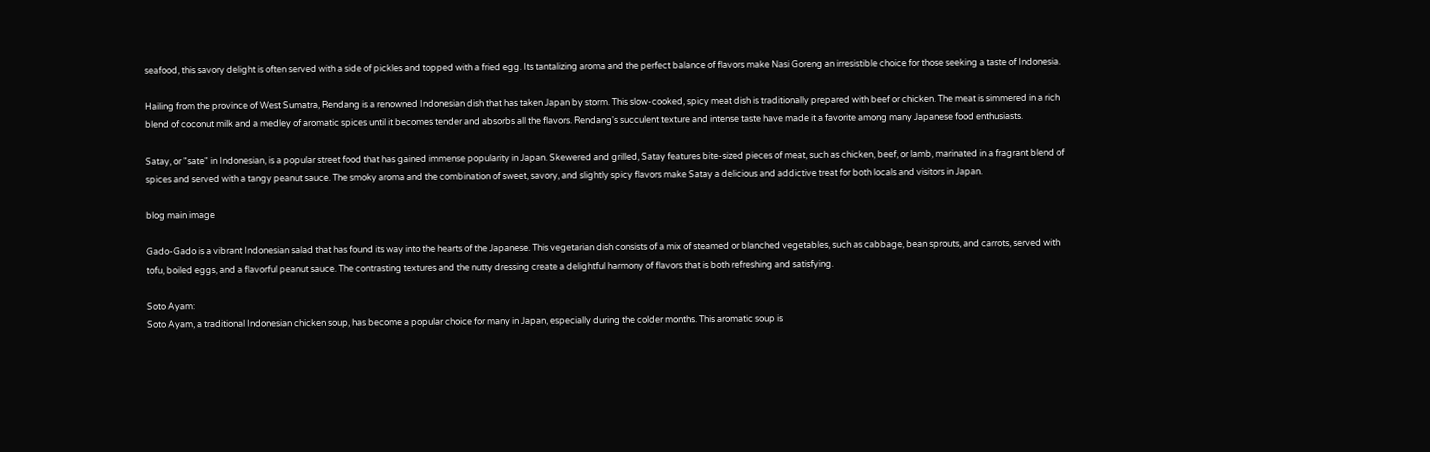seafood, this savory delight is often served with a side of pickles and topped with a fried egg. Its tantalizing aroma and the perfect balance of flavors make Nasi Goreng an irresistible choice for those seeking a taste of Indonesia.

Hailing from the province of West Sumatra, Rendang is a renowned Indonesian dish that has taken Japan by storm. This slow-cooked, spicy meat dish is traditionally prepared with beef or chicken. The meat is simmered in a rich blend of coconut milk and a medley of aromatic spices until it becomes tender and absorbs all the flavors. Rendang's succulent texture and intense taste have made it a favorite among many Japanese food enthusiasts.

Satay, or "sate" in Indonesian, is a popular street food that has gained immense popularity in Japan. Skewered and grilled, Satay features bite-sized pieces of meat, such as chicken, beef, or lamb, marinated in a fragrant blend of spices and served with a tangy peanut sauce. The smoky aroma and the combination of sweet, savory, and slightly spicy flavors make Satay a delicious and addictive treat for both locals and visitors in Japan.

blog main image

Gado-Gado is a vibrant Indonesian salad that has found its way into the hearts of the Japanese. This vegetarian dish consists of a mix of steamed or blanched vegetables, such as cabbage, bean sprouts, and carrots, served with tofu, boiled eggs, and a flavorful peanut sauce. The contrasting textures and the nutty dressing create a delightful harmony of flavors that is both refreshing and satisfying.

Soto Ayam:
Soto Ayam, a traditional Indonesian chicken soup, has become a popular choice for many in Japan, especially during the colder months. This aromatic soup is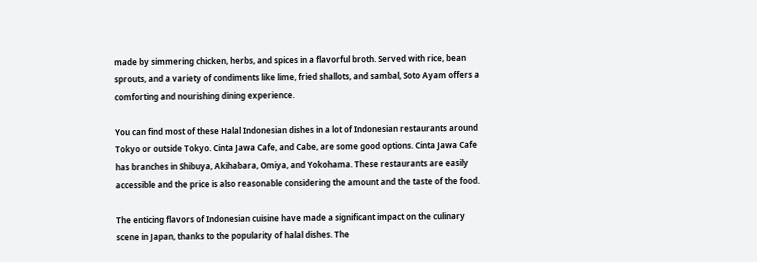made by simmering chicken, herbs, and spices in a flavorful broth. Served with rice, bean sprouts, and a variety of condiments like lime, fried shallots, and sambal, Soto Ayam offers a comforting and nourishing dining experience.

You can find most of these Halal Indonesian dishes in a lot of Indonesian restaurants around Tokyo or outside Tokyo. Cinta Jawa Cafe, and Cabe, are some good options. Cinta Jawa Cafe has branches in Shibuya, Akihabara, Omiya, and Yokohama. These restaurants are easily accessible and the price is also reasonable considering the amount and the taste of the food.

The enticing flavors of Indonesian cuisine have made a significant impact on the culinary scene in Japan, thanks to the popularity of halal dishes. The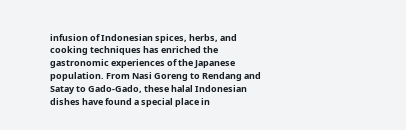infusion of Indonesian spices, herbs, and cooking techniques has enriched the gastronomic experiences of the Japanese population. From Nasi Goreng to Rendang and Satay to Gado-Gado, these halal Indonesian dishes have found a special place in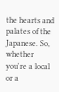the hearts and palates of the Japanese. So, whether you're a local or a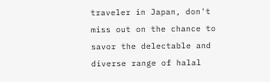traveler in Japan, don't miss out on the chance to savor the delectable and diverse range of halal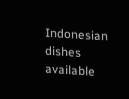Indonesian dishes available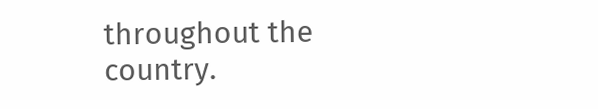throughout the country.